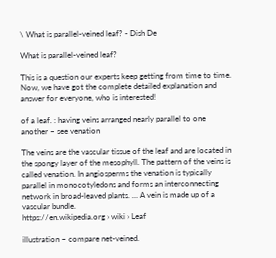\ What is parallel-veined leaf? - Dish De

What is parallel-veined leaf?

This is a question our experts keep getting from time to time. Now, we have got the complete detailed explanation and answer for everyone, who is interested!

of a leaf. : having veins arranged nearly parallel to one another – see venation

The veins are the vascular tissue of the leaf and are located in the spongy layer of the mesophyll. The pattern of the veins is called venation. In angiosperms the venation is typically parallel in monocotyledons and forms an interconnecting network in broad-leaved plants. … A vein is made up of a vascular bundle.
https://en.wikipedia.org › wiki › Leaf

illustration – compare net-veined.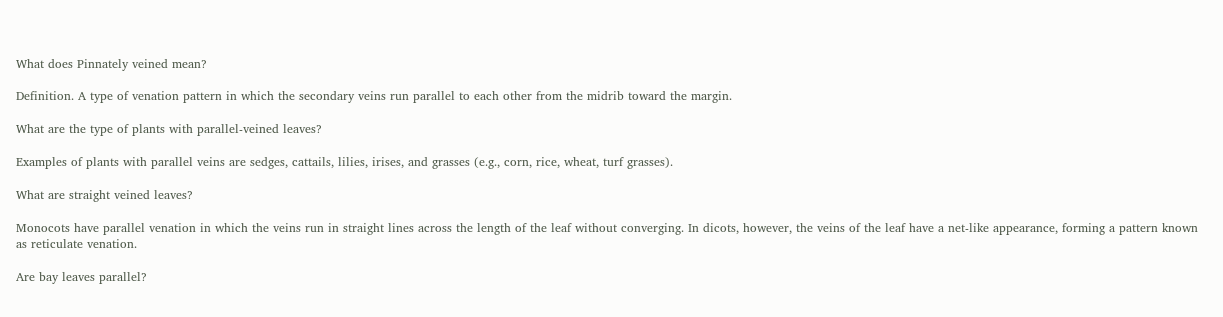What does Pinnately veined mean?

Definition. A type of venation pattern in which the secondary veins run parallel to each other from the midrib toward the margin.

What are the type of plants with parallel-veined leaves?

Examples of plants with parallel veins are sedges, cattails, lilies, irises, and grasses (e.g., corn, rice, wheat, turf grasses).

What are straight veined leaves?

Monocots have parallel venation in which the veins run in straight lines across the length of the leaf without converging. In dicots, however, the veins of the leaf have a net-like appearance, forming a pattern known as reticulate venation.

Are bay leaves parallel?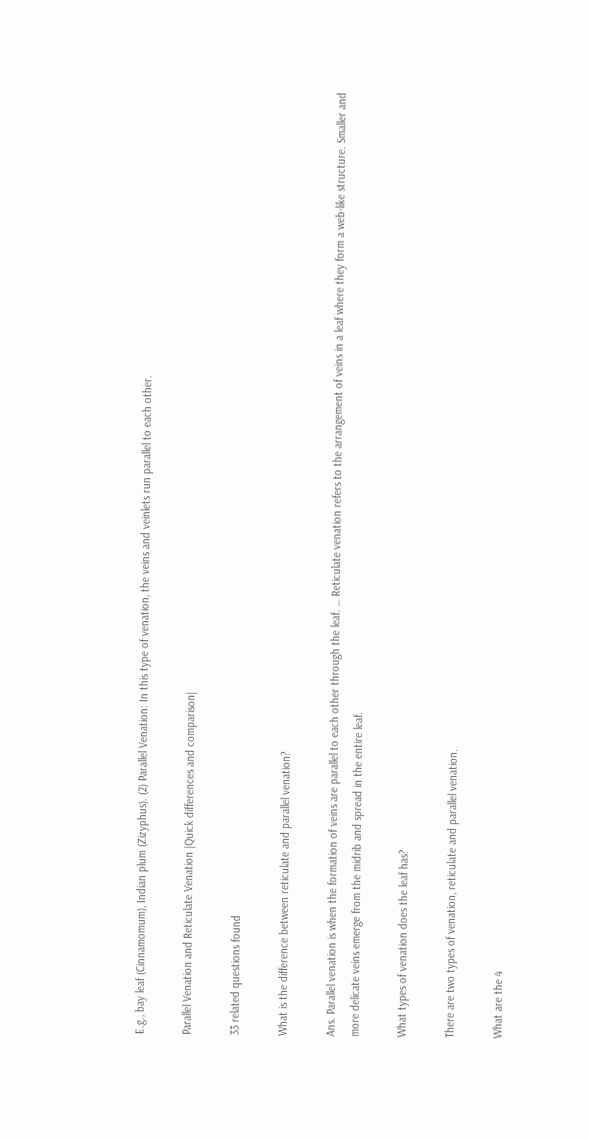E.g., bay leaf (Cinnamomum), Indian plum (Zizyphus). (2) Parallel Venation: In this type of venation, the veins and veinlets run parallel to each other.

Parallel Venation and Reticulate Venation |Quick differences and comparison|

33 related questions found

What is the difference between reticulate and parallel venation?

Ans. Parallel venation is when the formation of veins are parallel to each other through the leaf. … Reticulate venation refers to the arrangement of veins in a leaf where they form a web-like structure. Smaller and more delicate veins emerge from the midrib and spread in the entire leaf.

What types of venation does the leaf has?

There are two types of venation, reticulate and parallel venation.

What are the 4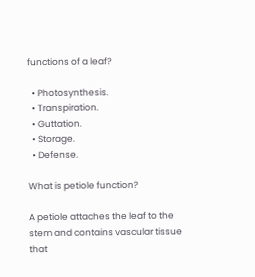functions of a leaf?

  • Photosynthesis.
  • Transpiration.
  • Guttation.
  • Storage.
  • Defense.

What is petiole function?

A petiole attaches the leaf to the stem and contains vascular tissue that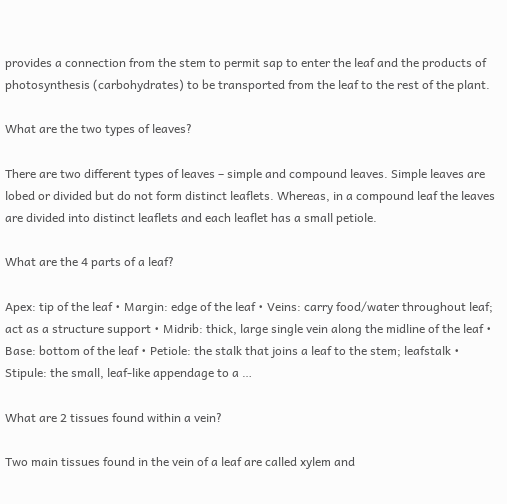provides a connection from the stem to permit sap to enter the leaf and the products of photosynthesis (carbohydrates) to be transported from the leaf to the rest of the plant.

What are the two types of leaves?

There are two different types of leaves – simple and compound leaves. Simple leaves are lobed or divided but do not form distinct leaflets. Whereas, in a compound leaf the leaves are divided into distinct leaflets and each leaflet has a small petiole.

What are the 4 parts of a leaf?

Apex: tip of the leaf • Margin: edge of the leaf • Veins: carry food/water throughout leaf; act as a structure support • Midrib: thick, large single vein along the midline of the leaf • Base: bottom of the leaf • Petiole: the stalk that joins a leaf to the stem; leafstalk • Stipule: the small, leaf-like appendage to a …

What are 2 tissues found within a vein?

Two main tissues found in the vein of a leaf are called xylem and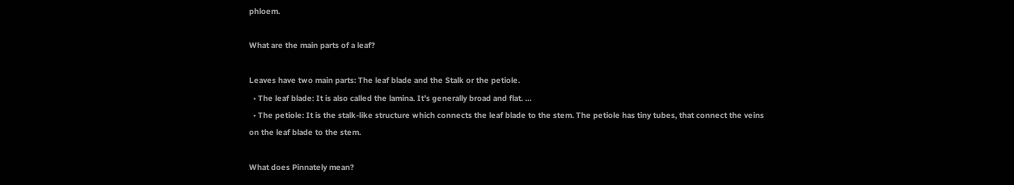phloem.

What are the main parts of a leaf?

Leaves have two main parts: The leaf blade and the Stalk or the petiole.
  • The leaf blade: It is also called the lamina. It’s generally broad and flat. …
  • The petiole: It is the stalk-like structure which connects the leaf blade to the stem. The petiole has tiny tubes, that connect the veins on the leaf blade to the stem.

What does Pinnately mean?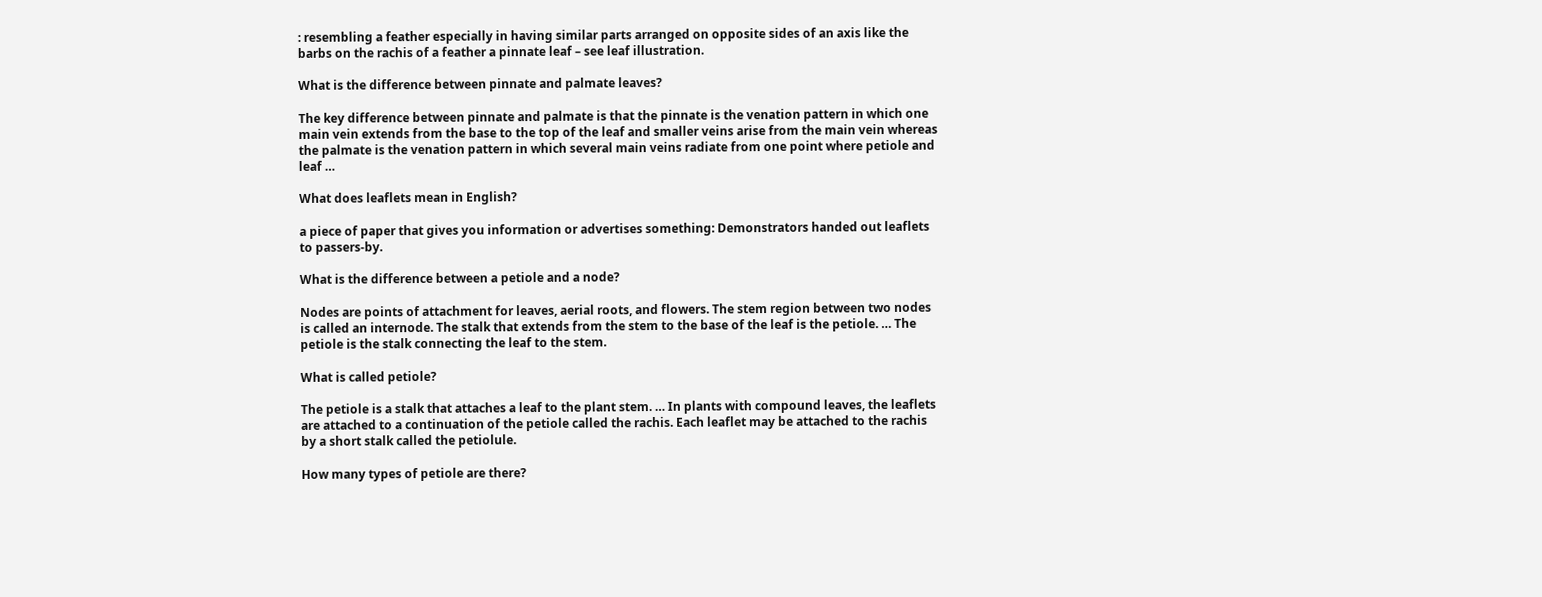: resembling a feather especially in having similar parts arranged on opposite sides of an axis like the barbs on the rachis of a feather a pinnate leaf – see leaf illustration.

What is the difference between pinnate and palmate leaves?

The key difference between pinnate and palmate is that the pinnate is the venation pattern in which one main vein extends from the base to the top of the leaf and smaller veins arise from the main vein whereas the palmate is the venation pattern in which several main veins radiate from one point where petiole and leaf …

What does leaflets mean in English?

a piece of paper that gives you information or advertises something: Demonstrators handed out leaflets to passers-by.

What is the difference between a petiole and a node?

Nodes are points of attachment for leaves, aerial roots, and flowers. The stem region between two nodes is called an internode. The stalk that extends from the stem to the base of the leaf is the petiole. … The petiole is the stalk connecting the leaf to the stem.

What is called petiole?

The petiole is a stalk that attaches a leaf to the plant stem. … In plants with compound leaves, the leaflets are attached to a continuation of the petiole called the rachis. Each leaflet may be attached to the rachis by a short stalk called the petiolule.

How many types of petiole are there?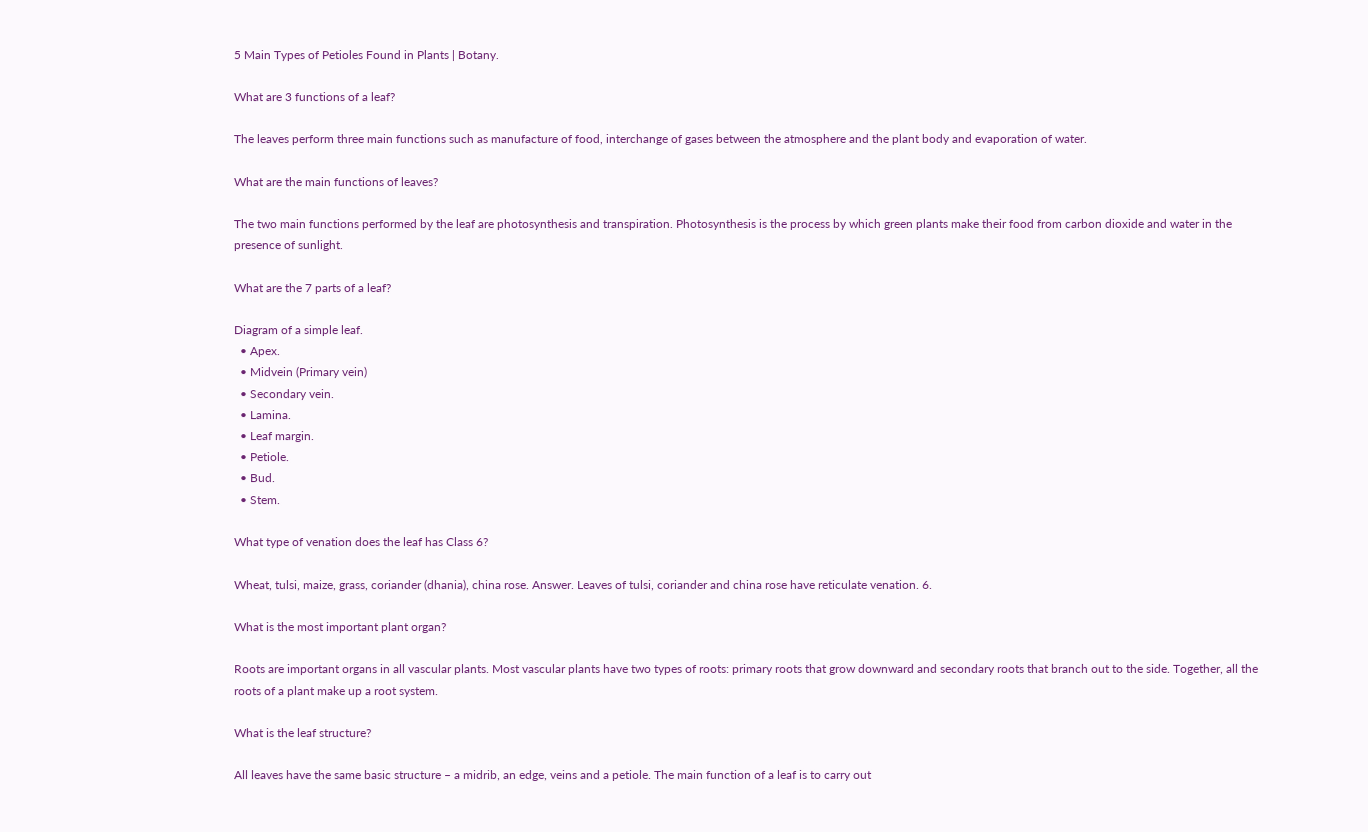5 Main Types of Petioles Found in Plants | Botany.

What are 3 functions of a leaf?

The leaves perform three main functions such as manufacture of food, interchange of gases between the atmosphere and the plant body and evaporation of water.

What are the main functions of leaves?

The two main functions performed by the leaf are photosynthesis and transpiration. Photosynthesis is the process by which green plants make their food from carbon dioxide and water in the presence of sunlight.

What are the 7 parts of a leaf?

Diagram of a simple leaf.
  • Apex.
  • Midvein (Primary vein)
  • Secondary vein.
  • Lamina.
  • Leaf margin.
  • Petiole.
  • Bud.
  • Stem.

What type of venation does the leaf has Class 6?

Wheat, tulsi, maize, grass, coriander (dhania), china rose. Answer. Leaves of tulsi, coriander and china rose have reticulate venation. 6.

What is the most important plant organ?

Roots are important organs in all vascular plants. Most vascular plants have two types of roots: primary roots that grow downward and secondary roots that branch out to the side. Together, all the roots of a plant make up a root system.

What is the leaf structure?

All leaves have the same basic structure – a midrib, an edge, veins and a petiole. The main function of a leaf is to carry out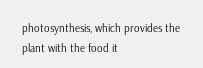photosynthesis, which provides the plant with the food it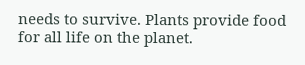needs to survive. Plants provide food for all life on the planet.